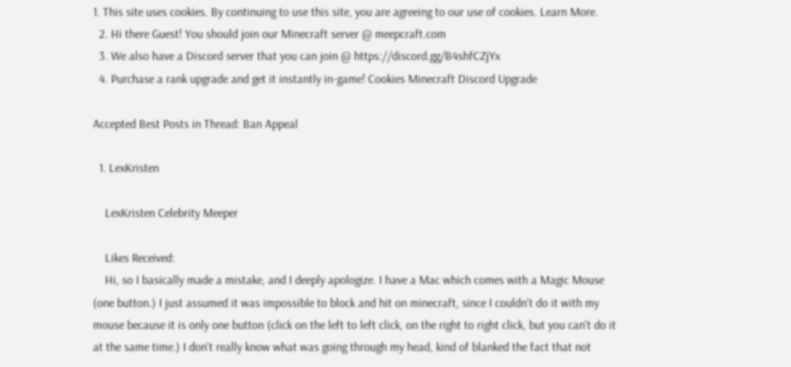1. This site uses cookies. By continuing to use this site, you are agreeing to our use of cookies. Learn More.
  2. Hi there Guest! You should join our Minecraft server @ meepcraft.com
  3. We also have a Discord server that you can join @ https://discord.gg/B4shfCZjYx
  4. Purchase a rank upgrade and get it instantly in-game! Cookies Minecraft Discord Upgrade

Accepted Best Posts in Thread: Ban Appeal

  1. LexKristen

    LexKristen Celebrity Meeper

    Likes Received:
    Hi, so I basically made a mistake, and I deeply apologize. I have a Mac which comes with a Magic Mouse (one button.) I just assumed it was impossible to block and hit on minecraft, since I couldn't do it with my mouse because it is only one button (click on the left to left click, on the right to right click, but you can't do it at the same time.) I don't really know what was going through my head, kind of blanked the fact that not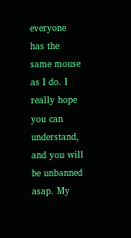everyone has the same mouse as I do. I really hope you can understand, and you will be unbanned asap. My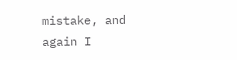mistake, and again I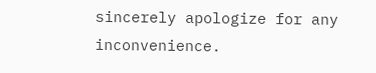sincerely apologize for any inconvenience.